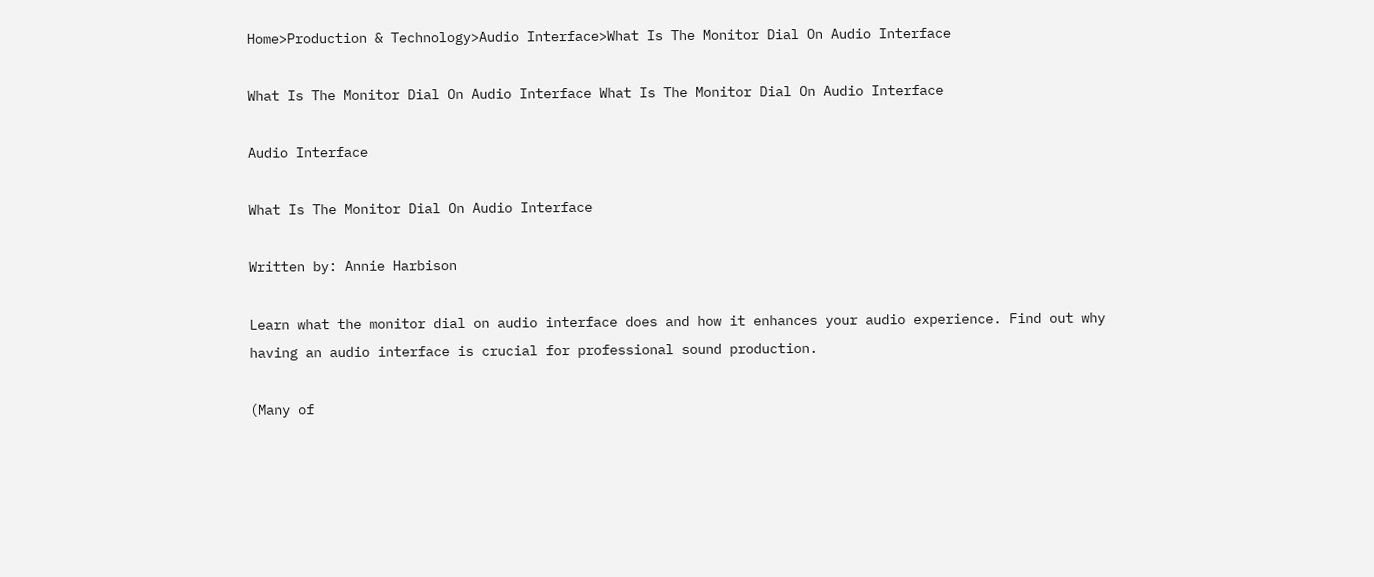Home>Production & Technology>Audio Interface>What Is The Monitor Dial On Audio Interface

What Is The Monitor Dial On Audio Interface What Is The Monitor Dial On Audio Interface

Audio Interface

What Is The Monitor Dial On Audio Interface

Written by: Annie Harbison

Learn what the monitor dial on audio interface does and how it enhances your audio experience. Find out why having an audio interface is crucial for professional sound production.

(Many of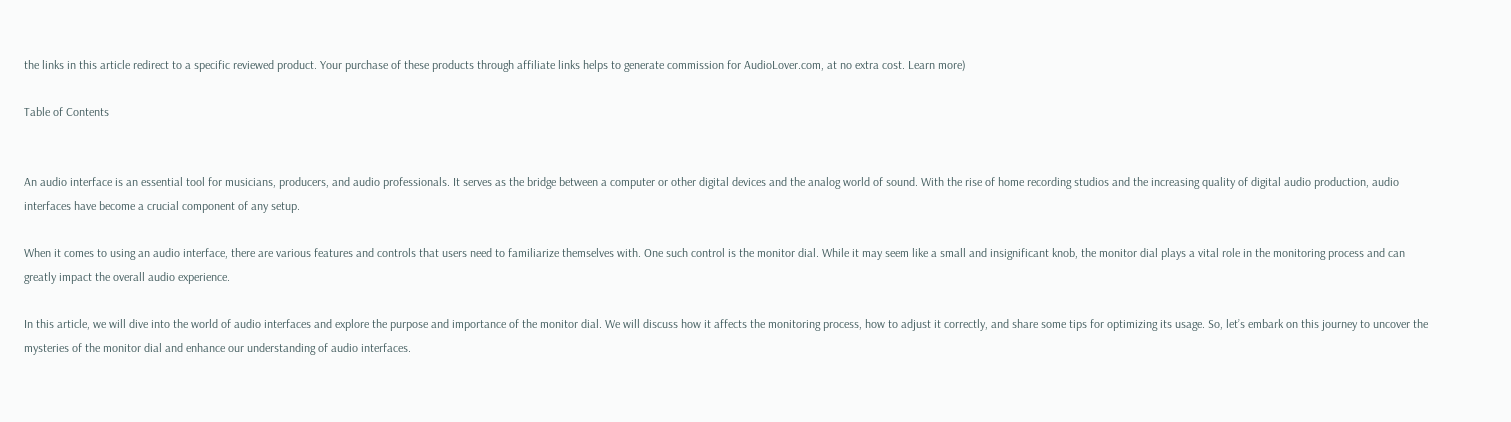the links in this article redirect to a specific reviewed product. Your purchase of these products through affiliate links helps to generate commission for AudioLover.com, at no extra cost. Learn more)

Table of Contents


An audio interface is an essential tool for musicians, producers, and audio professionals. It serves as the bridge between a computer or other digital devices and the analog world of sound. With the rise of home recording studios and the increasing quality of digital audio production, audio interfaces have become a crucial component of any setup.

When it comes to using an audio interface, there are various features and controls that users need to familiarize themselves with. One such control is the monitor dial. While it may seem like a small and insignificant knob, the monitor dial plays a vital role in the monitoring process and can greatly impact the overall audio experience.

In this article, we will dive into the world of audio interfaces and explore the purpose and importance of the monitor dial. We will discuss how it affects the monitoring process, how to adjust it correctly, and share some tips for optimizing its usage. So, let’s embark on this journey to uncover the mysteries of the monitor dial and enhance our understanding of audio interfaces.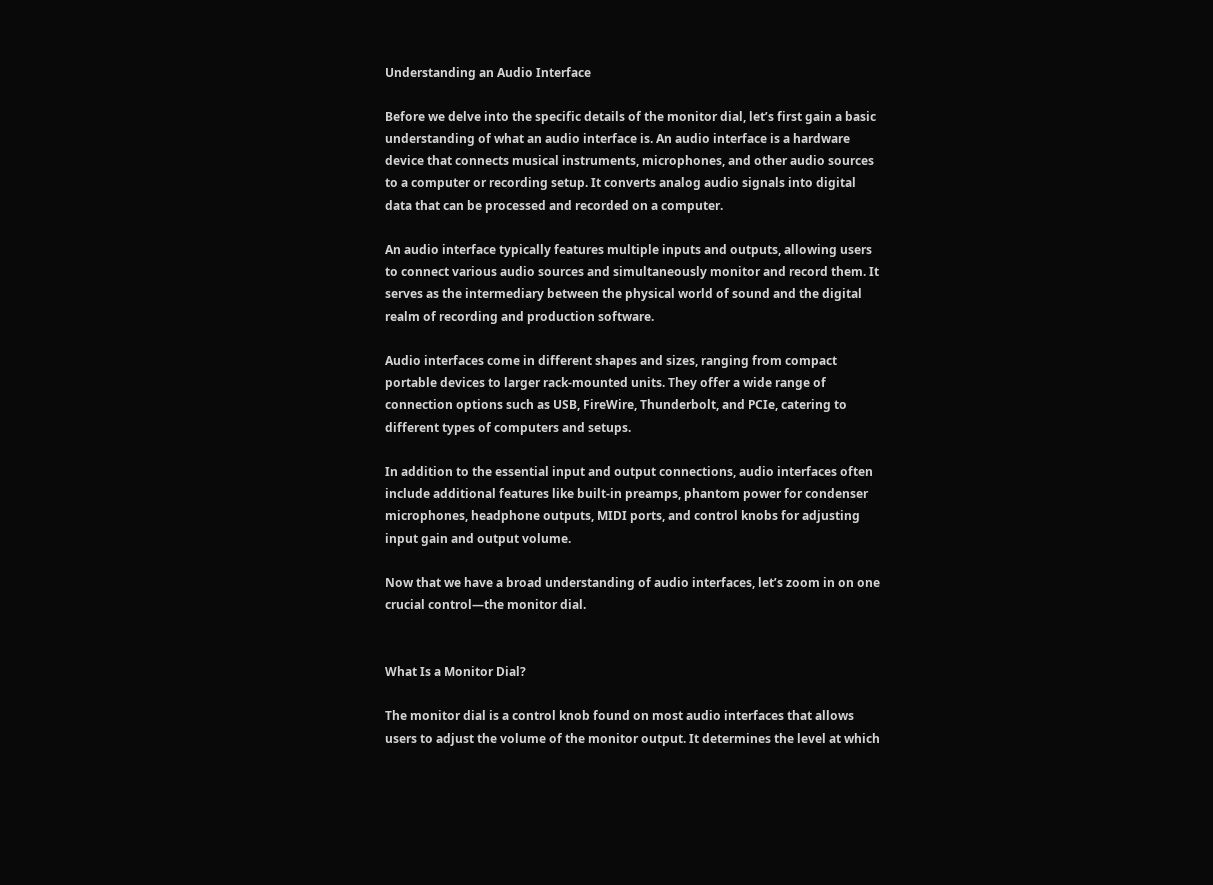Understanding an Audio Interface

Before we delve into the specific details of the monitor dial, let’s first gain a basic understanding of what an audio interface is. An audio interface is a hardware device that connects musical instruments, microphones, and other audio sources to a computer or recording setup. It converts analog audio signals into digital data that can be processed and recorded on a computer.

An audio interface typically features multiple inputs and outputs, allowing users to connect various audio sources and simultaneously monitor and record them. It serves as the intermediary between the physical world of sound and the digital realm of recording and production software.

Audio interfaces come in different shapes and sizes, ranging from compact portable devices to larger rack-mounted units. They offer a wide range of connection options such as USB, FireWire, Thunderbolt, and PCIe, catering to different types of computers and setups.

In addition to the essential input and output connections, audio interfaces often include additional features like built-in preamps, phantom power for condenser microphones, headphone outputs, MIDI ports, and control knobs for adjusting input gain and output volume.

Now that we have a broad understanding of audio interfaces, let’s zoom in on one crucial control—the monitor dial.


What Is a Monitor Dial?

The monitor dial is a control knob found on most audio interfaces that allows users to adjust the volume of the monitor output. It determines the level at which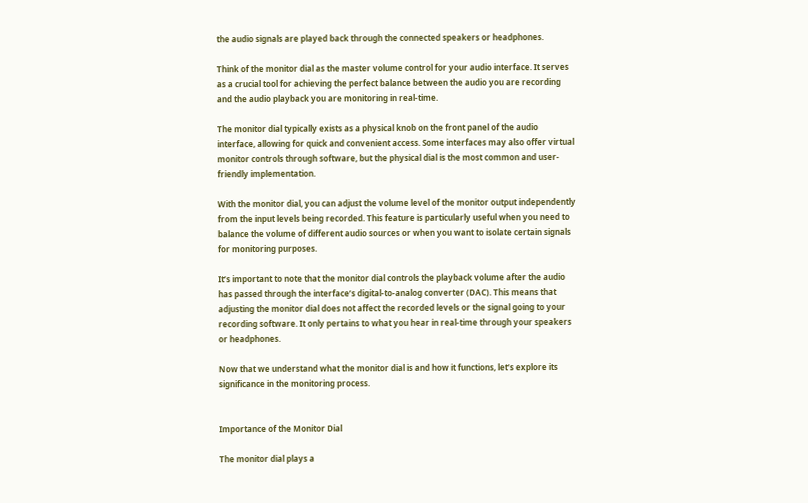the audio signals are played back through the connected speakers or headphones.

Think of the monitor dial as the master volume control for your audio interface. It serves as a crucial tool for achieving the perfect balance between the audio you are recording and the audio playback you are monitoring in real-time.

The monitor dial typically exists as a physical knob on the front panel of the audio interface, allowing for quick and convenient access. Some interfaces may also offer virtual monitor controls through software, but the physical dial is the most common and user-friendly implementation.

With the monitor dial, you can adjust the volume level of the monitor output independently from the input levels being recorded. This feature is particularly useful when you need to balance the volume of different audio sources or when you want to isolate certain signals for monitoring purposes.

It’s important to note that the monitor dial controls the playback volume after the audio has passed through the interface’s digital-to-analog converter (DAC). This means that adjusting the monitor dial does not affect the recorded levels or the signal going to your recording software. It only pertains to what you hear in real-time through your speakers or headphones.

Now that we understand what the monitor dial is and how it functions, let’s explore its significance in the monitoring process.


Importance of the Monitor Dial

The monitor dial plays a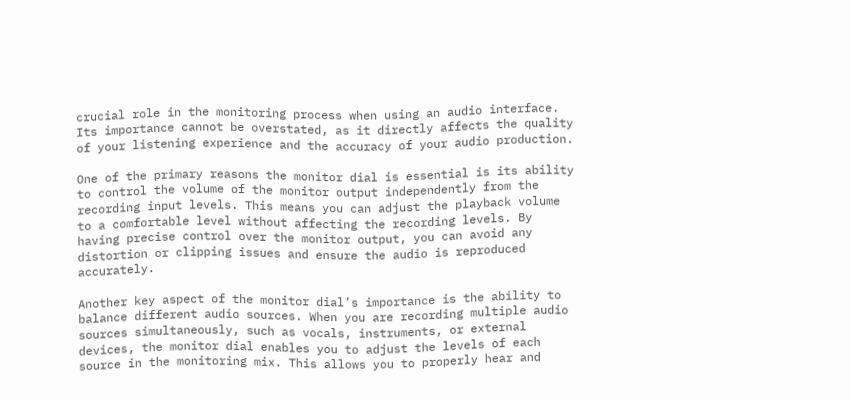crucial role in the monitoring process when using an audio interface. Its importance cannot be overstated, as it directly affects the quality of your listening experience and the accuracy of your audio production.

One of the primary reasons the monitor dial is essential is its ability to control the volume of the monitor output independently from the recording input levels. This means you can adjust the playback volume to a comfortable level without affecting the recording levels. By having precise control over the monitor output, you can avoid any distortion or clipping issues and ensure the audio is reproduced accurately.

Another key aspect of the monitor dial’s importance is the ability to balance different audio sources. When you are recording multiple audio sources simultaneously, such as vocals, instruments, or external devices, the monitor dial enables you to adjust the levels of each source in the monitoring mix. This allows you to properly hear and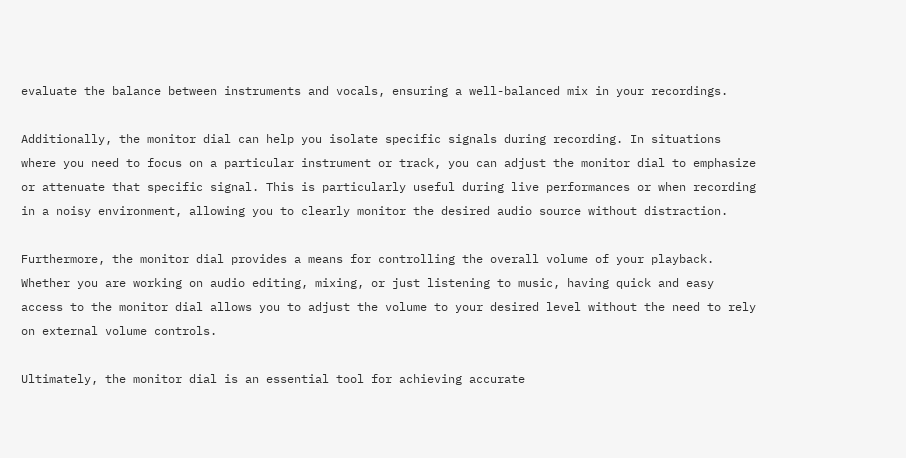evaluate the balance between instruments and vocals, ensuring a well-balanced mix in your recordings.

Additionally, the monitor dial can help you isolate specific signals during recording. In situations where you need to focus on a particular instrument or track, you can adjust the monitor dial to emphasize or attenuate that specific signal. This is particularly useful during live performances or when recording in a noisy environment, allowing you to clearly monitor the desired audio source without distraction.

Furthermore, the monitor dial provides a means for controlling the overall volume of your playback. Whether you are working on audio editing, mixing, or just listening to music, having quick and easy access to the monitor dial allows you to adjust the volume to your desired level without the need to rely on external volume controls.

Ultimately, the monitor dial is an essential tool for achieving accurate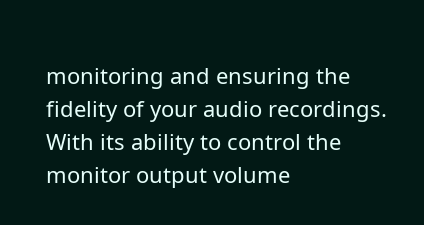monitoring and ensuring the fidelity of your audio recordings. With its ability to control the monitor output volume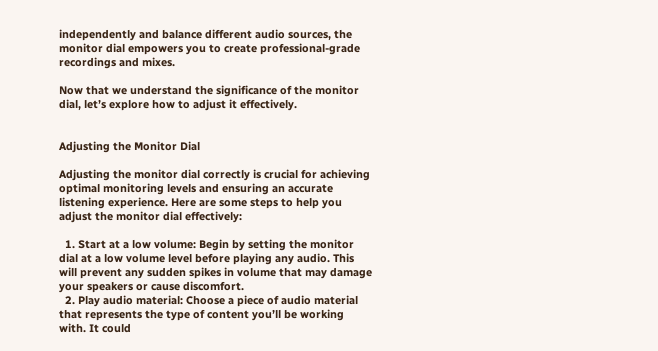independently and balance different audio sources, the monitor dial empowers you to create professional-grade recordings and mixes.

Now that we understand the significance of the monitor dial, let’s explore how to adjust it effectively.


Adjusting the Monitor Dial

Adjusting the monitor dial correctly is crucial for achieving optimal monitoring levels and ensuring an accurate listening experience. Here are some steps to help you adjust the monitor dial effectively:

  1. Start at a low volume: Begin by setting the monitor dial at a low volume level before playing any audio. This will prevent any sudden spikes in volume that may damage your speakers or cause discomfort.
  2. Play audio material: Choose a piece of audio material that represents the type of content you’ll be working with. It could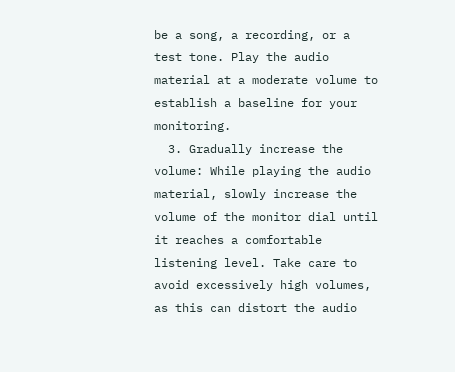be a song, a recording, or a test tone. Play the audio material at a moderate volume to establish a baseline for your monitoring.
  3. Gradually increase the volume: While playing the audio material, slowly increase the volume of the monitor dial until it reaches a comfortable listening level. Take care to avoid excessively high volumes, as this can distort the audio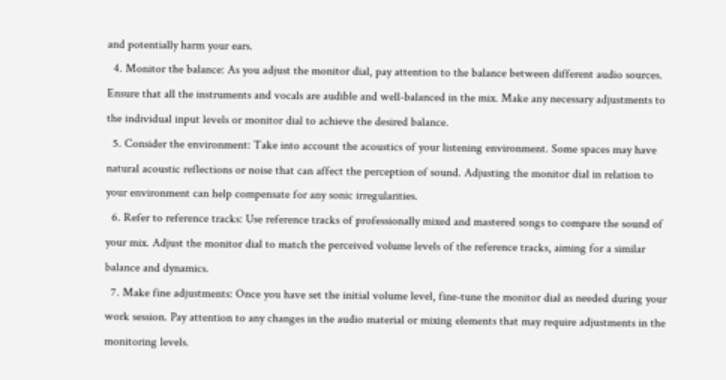and potentially harm your ears.
  4. Monitor the balance: As you adjust the monitor dial, pay attention to the balance between different audio sources. Ensure that all the instruments and vocals are audible and well-balanced in the mix. Make any necessary adjustments to the individual input levels or monitor dial to achieve the desired balance.
  5. Consider the environment: Take into account the acoustics of your listening environment. Some spaces may have natural acoustic reflections or noise that can affect the perception of sound. Adjusting the monitor dial in relation to your environment can help compensate for any sonic irregularities.
  6. Refer to reference tracks: Use reference tracks of professionally mixed and mastered songs to compare the sound of your mix. Adjust the monitor dial to match the perceived volume levels of the reference tracks, aiming for a similar balance and dynamics.
  7. Make fine adjustments: Once you have set the initial volume level, fine-tune the monitor dial as needed during your work session. Pay attention to any changes in the audio material or mixing elements that may require adjustments in the monitoring levels.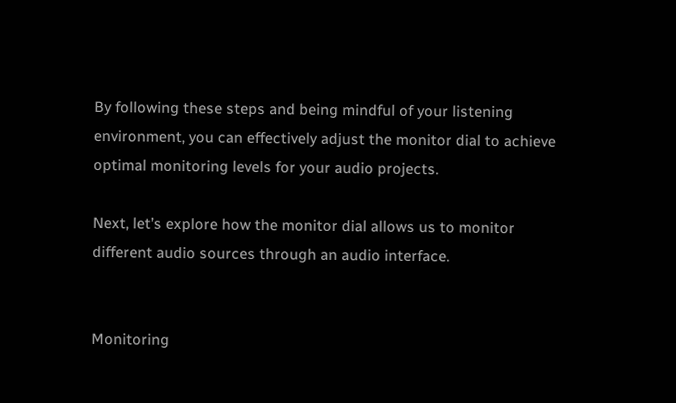By following these steps and being mindful of your listening environment, you can effectively adjust the monitor dial to achieve optimal monitoring levels for your audio projects.

Next, let’s explore how the monitor dial allows us to monitor different audio sources through an audio interface.


Monitoring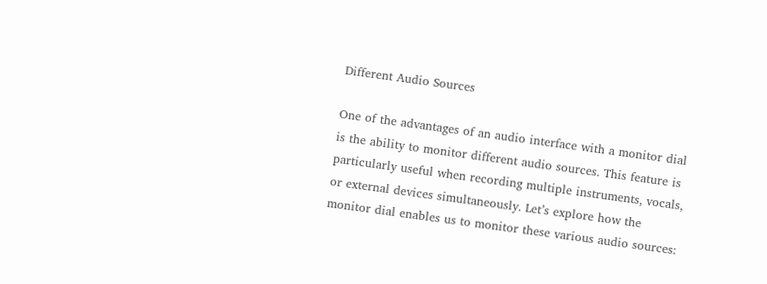Different Audio Sources

One of the advantages of an audio interface with a monitor dial is the ability to monitor different audio sources. This feature is particularly useful when recording multiple instruments, vocals, or external devices simultaneously. Let’s explore how the monitor dial enables us to monitor these various audio sources: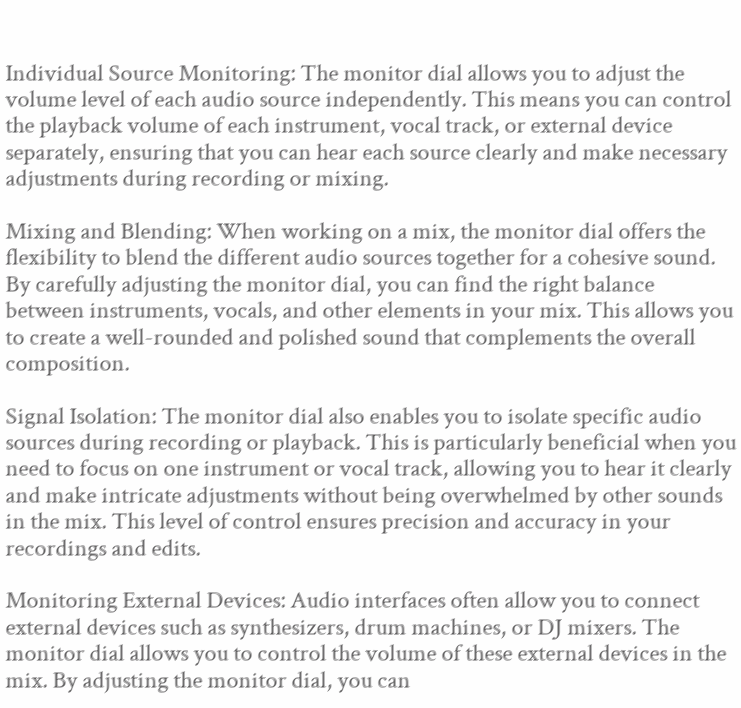Individual Source Monitoring: The monitor dial allows you to adjust the volume level of each audio source independently. This means you can control the playback volume of each instrument, vocal track, or external device separately, ensuring that you can hear each source clearly and make necessary adjustments during recording or mixing.

Mixing and Blending: When working on a mix, the monitor dial offers the flexibility to blend the different audio sources together for a cohesive sound. By carefully adjusting the monitor dial, you can find the right balance between instruments, vocals, and other elements in your mix. This allows you to create a well-rounded and polished sound that complements the overall composition.

Signal Isolation: The monitor dial also enables you to isolate specific audio sources during recording or playback. This is particularly beneficial when you need to focus on one instrument or vocal track, allowing you to hear it clearly and make intricate adjustments without being overwhelmed by other sounds in the mix. This level of control ensures precision and accuracy in your recordings and edits.

Monitoring External Devices: Audio interfaces often allow you to connect external devices such as synthesizers, drum machines, or DJ mixers. The monitor dial allows you to control the volume of these external devices in the mix. By adjusting the monitor dial, you can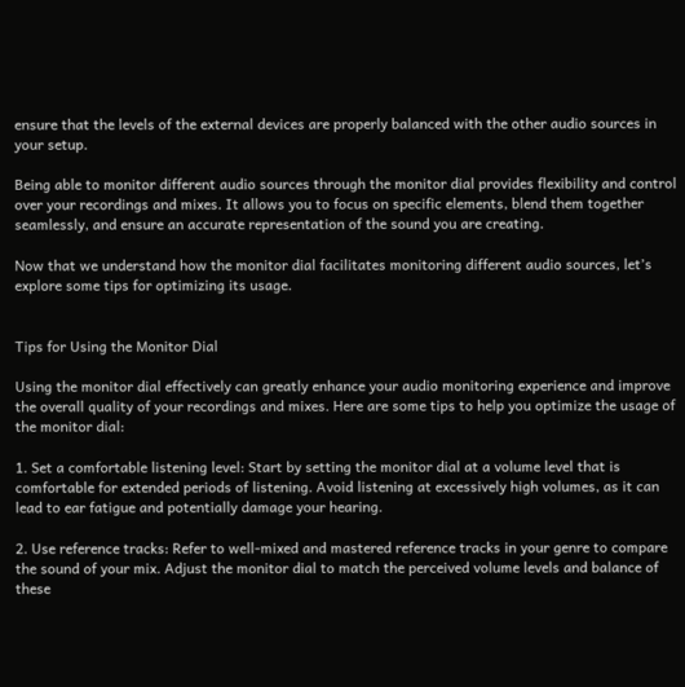ensure that the levels of the external devices are properly balanced with the other audio sources in your setup.

Being able to monitor different audio sources through the monitor dial provides flexibility and control over your recordings and mixes. It allows you to focus on specific elements, blend them together seamlessly, and ensure an accurate representation of the sound you are creating.

Now that we understand how the monitor dial facilitates monitoring different audio sources, let’s explore some tips for optimizing its usage.


Tips for Using the Monitor Dial

Using the monitor dial effectively can greatly enhance your audio monitoring experience and improve the overall quality of your recordings and mixes. Here are some tips to help you optimize the usage of the monitor dial:

1. Set a comfortable listening level: Start by setting the monitor dial at a volume level that is comfortable for extended periods of listening. Avoid listening at excessively high volumes, as it can lead to ear fatigue and potentially damage your hearing.

2. Use reference tracks: Refer to well-mixed and mastered reference tracks in your genre to compare the sound of your mix. Adjust the monitor dial to match the perceived volume levels and balance of these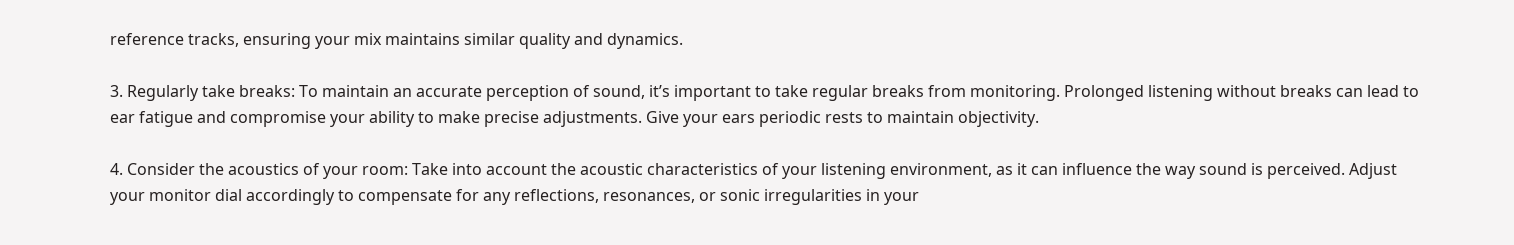reference tracks, ensuring your mix maintains similar quality and dynamics.

3. Regularly take breaks: To maintain an accurate perception of sound, it’s important to take regular breaks from monitoring. Prolonged listening without breaks can lead to ear fatigue and compromise your ability to make precise adjustments. Give your ears periodic rests to maintain objectivity.

4. Consider the acoustics of your room: Take into account the acoustic characteristics of your listening environment, as it can influence the way sound is perceived. Adjust your monitor dial accordingly to compensate for any reflections, resonances, or sonic irregularities in your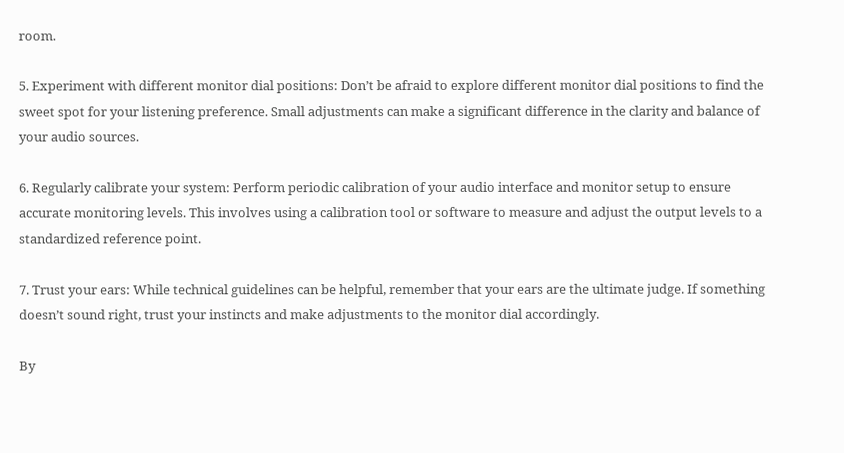room.

5. Experiment with different monitor dial positions: Don’t be afraid to explore different monitor dial positions to find the sweet spot for your listening preference. Small adjustments can make a significant difference in the clarity and balance of your audio sources.

6. Regularly calibrate your system: Perform periodic calibration of your audio interface and monitor setup to ensure accurate monitoring levels. This involves using a calibration tool or software to measure and adjust the output levels to a standardized reference point.

7. Trust your ears: While technical guidelines can be helpful, remember that your ears are the ultimate judge. If something doesn’t sound right, trust your instincts and make adjustments to the monitor dial accordingly.

By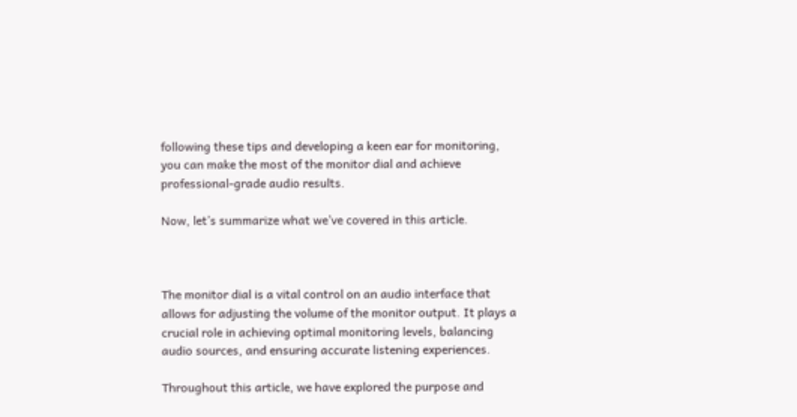following these tips and developing a keen ear for monitoring, you can make the most of the monitor dial and achieve professional-grade audio results.

Now, let’s summarize what we’ve covered in this article.



The monitor dial is a vital control on an audio interface that allows for adjusting the volume of the monitor output. It plays a crucial role in achieving optimal monitoring levels, balancing audio sources, and ensuring accurate listening experiences.

Throughout this article, we have explored the purpose and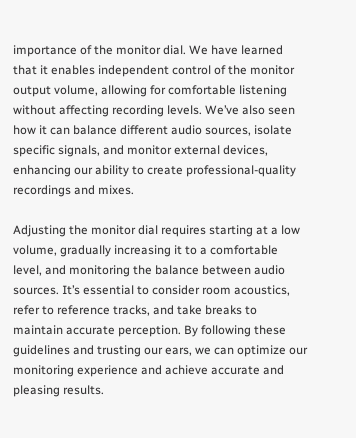importance of the monitor dial. We have learned that it enables independent control of the monitor output volume, allowing for comfortable listening without affecting recording levels. We’ve also seen how it can balance different audio sources, isolate specific signals, and monitor external devices, enhancing our ability to create professional-quality recordings and mixes.

Adjusting the monitor dial requires starting at a low volume, gradually increasing it to a comfortable level, and monitoring the balance between audio sources. It’s essential to consider room acoustics, refer to reference tracks, and take breaks to maintain accurate perception. By following these guidelines and trusting our ears, we can optimize our monitoring experience and achieve accurate and pleasing results.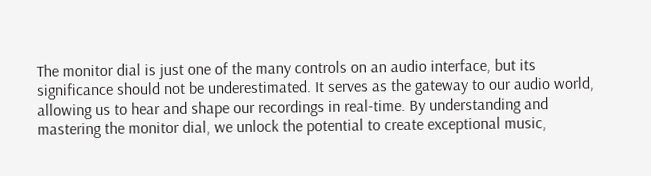The monitor dial is just one of the many controls on an audio interface, but its significance should not be underestimated. It serves as the gateway to our audio world, allowing us to hear and shape our recordings in real-time. By understanding and mastering the monitor dial, we unlock the potential to create exceptional music,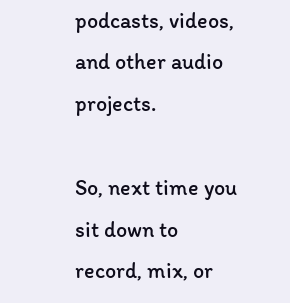podcasts, videos, and other audio projects.

So, next time you sit down to record, mix, or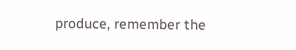produce, remember the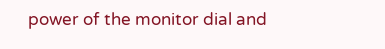power of the monitor dial and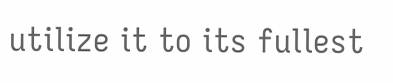utilize it to its fullest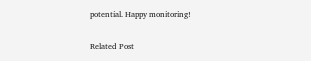potential. Happy monitoring!

Related Post